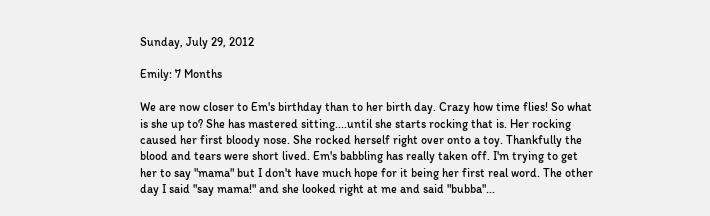Sunday, July 29, 2012

Emily: 7 Months

We are now closer to Em's birthday than to her birth day. Crazy how time flies! So what is she up to? She has mastered sitting....until she starts rocking that is. Her rocking caused her first bloody nose. She rocked herself right over onto a toy. Thankfully the blood and tears were short lived. Em's babbling has really taken off. I'm trying to get her to say "mama" but I don't have much hope for it being her first real word. The other day I said "say mama!" and she looked right at me and said "bubba"...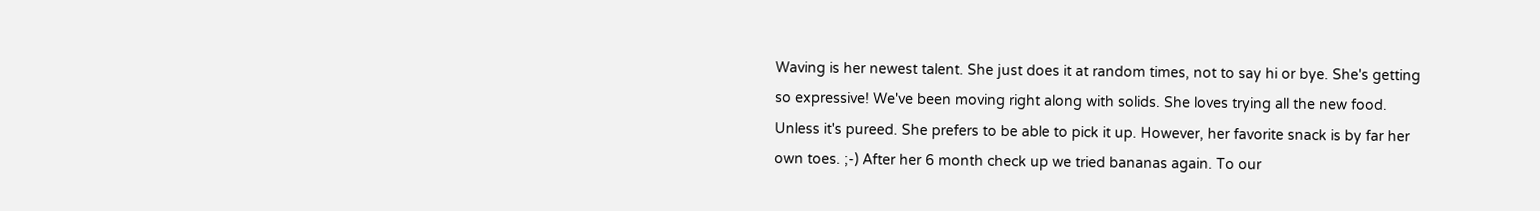Waving is her newest talent. She just does it at random times, not to say hi or bye. She's getting so expressive! We've been moving right along with solids. She loves trying all the new food. Unless it's pureed. She prefers to be able to pick it up. However, her favorite snack is by far her own toes. ;-) After her 6 month check up we tried bananas again. To our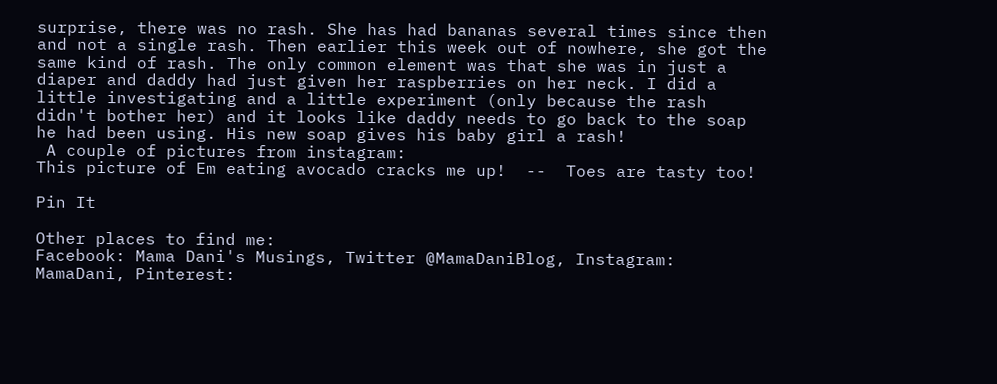surprise, there was no rash. She has had bananas several times since then and not a single rash. Then earlier this week out of nowhere, she got the same kind of rash. The only common element was that she was in just a diaper and daddy had just given her raspberries on her neck. I did a little investigating and a little experiment (only because the rash didn't bother her) and it looks like daddy needs to go back to the soap he had been using. His new soap gives his baby girl a rash!
 A couple of pictures from instagram:
This picture of Em eating avocado cracks me up!  --  Toes are tasty too!

Pin It

Other places to find me:
Facebook: Mama Dani's Musings, Twitter @MamaDaniBlog, Instagram: MamaDani, Pinterest: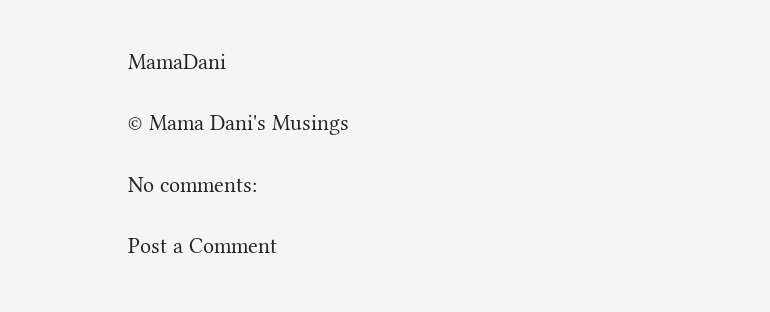MamaDani

© Mama Dani's Musings

No comments:

Post a Comment